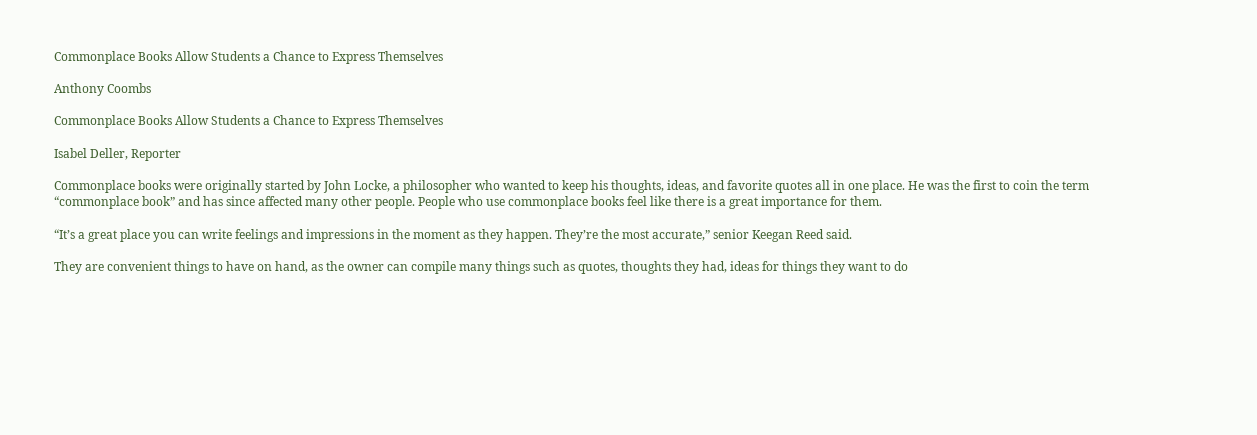Commonplace Books Allow Students a Chance to Express Themselves

Anthony Coombs

Commonplace Books Allow Students a Chance to Express Themselves

Isabel Deller, Reporter

Commonplace books were originally started by John Locke, a philosopher who wanted to keep his thoughts, ideas, and favorite quotes all in one place. He was the first to coin the term “commonplace book” and has since affected many other people. People who use commonplace books feel like there is a great importance for them.

“It’s a great place you can write feelings and impressions in the moment as they happen. They’re the most accurate,” senior Keegan Reed said.

They are convenient things to have on hand, as the owner can compile many things such as quotes, thoughts they had, ideas for things they want to do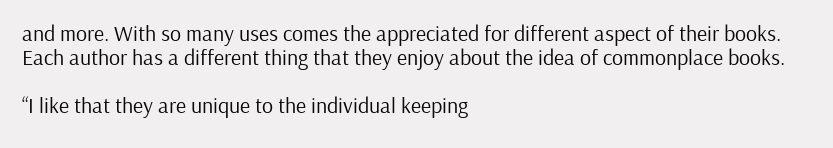and more. With so many uses comes the appreciated for different aspect of their books. Each author has a different thing that they enjoy about the idea of commonplace books.

“I like that they are unique to the individual keeping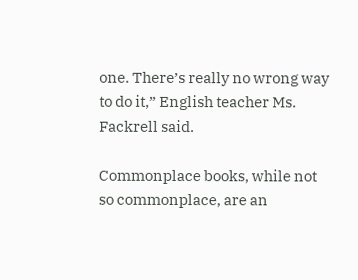one. There’s really no wrong way to do it,” English teacher Ms. Fackrell said.

Commonplace books, while not so commonplace, are an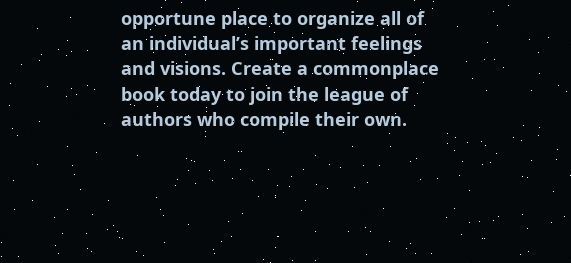opportune place to organize all of an individual’s important feelings and visions. Create a commonplace book today to join the league of authors who compile their own.